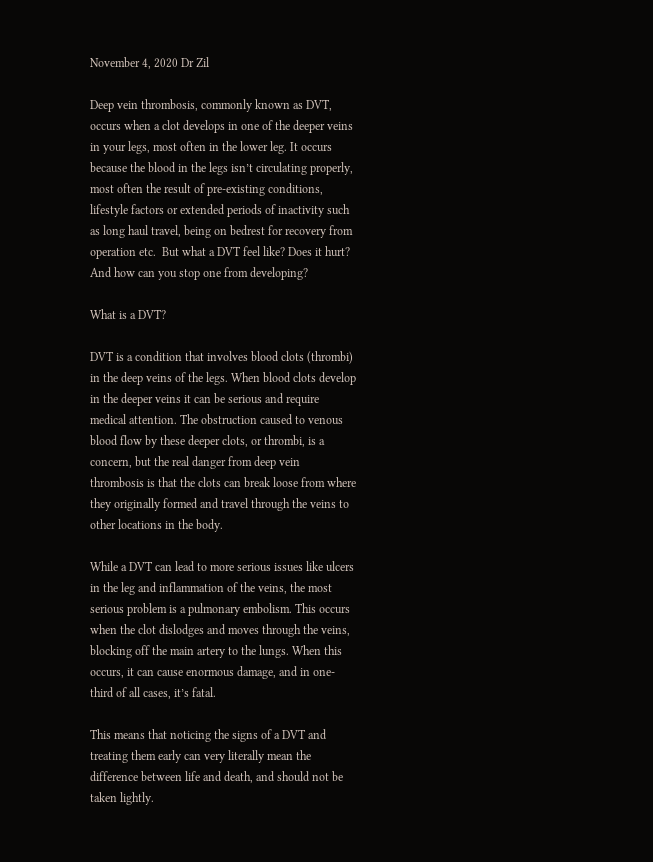November 4, 2020 Dr Zil

Deep vein thrombosis, commonly known as DVT, occurs when a clot develops in one of the deeper veins in your legs, most often in the lower leg. It occurs because the blood in the legs isn’t circulating properly, most often the result of pre-existing conditions, lifestyle factors or extended periods of inactivity such as long haul travel, being on bedrest for recovery from operation etc.  But what a DVT feel like? Does it hurt? And how can you stop one from developing?

What is a DVT?

DVT is a condition that involves blood clots (thrombi) in the deep veins of the legs. When blood clots develop in the deeper veins it can be serious and require medical attention. The obstruction caused to venous blood flow by these deeper clots, or thrombi, is a concern, but the real danger from deep vein thrombosis is that the clots can break loose from where they originally formed and travel through the veins to other locations in the body.

While a DVT can lead to more serious issues like ulcers in the leg and inflammation of the veins, the most serious problem is a pulmonary embolism. This occurs when the clot dislodges and moves through the veins, blocking off the main artery to the lungs. When this occurs, it can cause enormous damage, and in one-third of all cases, it’s fatal.

This means that noticing the signs of a DVT and treating them early can very literally mean the difference between life and death, and should not be taken lightly.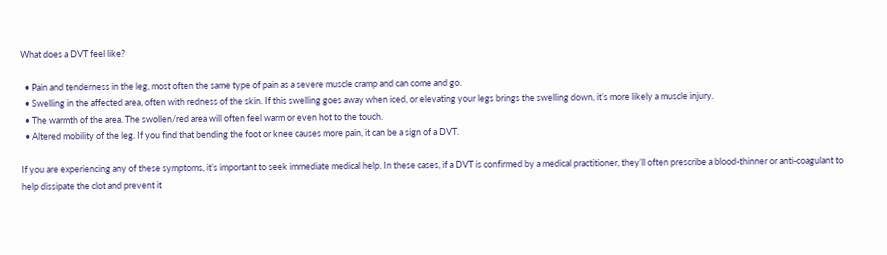What does a DVT feel like?

  • Pain and tenderness in the leg, most often the same type of pain as a severe muscle cramp and can come and go.
  • Swelling in the affected area, often with redness of the skin. If this swelling goes away when iced, or elevating your legs brings the swelling down, it’s more likely a muscle injury.
  • The warmth of the area. The swollen/red area will often feel warm or even hot to the touch.
  • Altered mobility of the leg. If you find that bending the foot or knee causes more pain, it can be a sign of a DVT.

If you are experiencing any of these symptoms, it’s important to seek immediate medical help. In these cases, if a DVT is confirmed by a medical practitioner, they’ll often prescribe a blood-thinner or anti-coagulant to help dissipate the clot and prevent it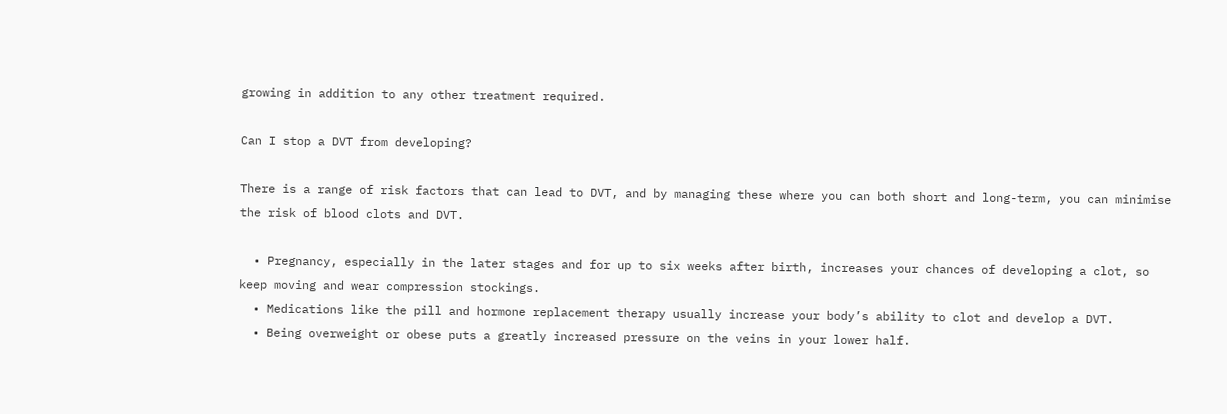growing in addition to any other treatment required.

Can I stop a DVT from developing?

There is a range of risk factors that can lead to DVT, and by managing these where you can both short and long-term, you can minimise the risk of blood clots and DVT.

  • Pregnancy, especially in the later stages and for up to six weeks after birth, increases your chances of developing a clot, so keep moving and wear compression stockings.
  • Medications like the pill and hormone replacement therapy usually increase your body’s ability to clot and develop a DVT.
  • Being overweight or obese puts a greatly increased pressure on the veins in your lower half.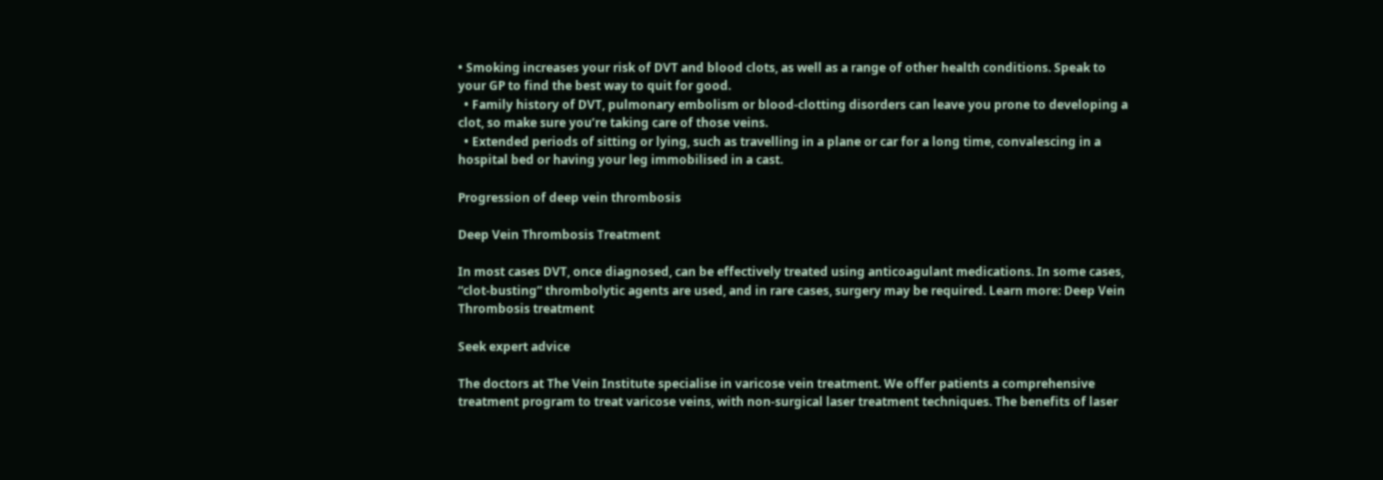• Smoking increases your risk of DVT and blood clots, as well as a range of other health conditions. Speak to your GP to find the best way to quit for good.
  • Family history of DVT, pulmonary embolism or blood-clotting disorders can leave you prone to developing a clot, so make sure you’re taking care of those veins.
  • Extended periods of sitting or lying, such as travelling in a plane or car for a long time, convalescing in a hospital bed or having your leg immobilised in a cast.

Progression of deep vein thrombosis

Deep Vein Thrombosis Treatment

In most cases DVT, once diagnosed, can be effectively treated using anticoagulant medications. In some cases, “clot-busting” thrombolytic agents are used, and in rare cases, surgery may be required. Learn more: Deep Vein Thrombosis treatment

Seek expert advice

The doctors at The Vein Institute specialise in varicose vein treatment. We offer patients a comprehensive treatment program to treat varicose veins, with non-surgical laser treatment techniques. The benefits of laser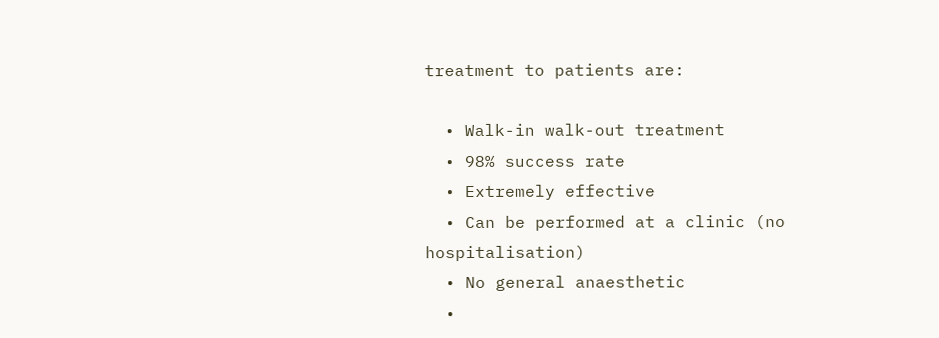treatment to patients are:

  • Walk-in walk-out treatment
  • 98% success rate
  • Extremely effective
  • Can be performed at a clinic (no hospitalisation)
  • No general anaesthetic
  •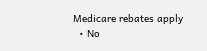Medicare rebates apply
  • No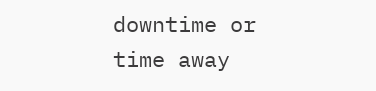downtime or time away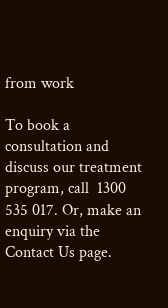from work

To book a consultation and discuss our treatment program, call  1300 535 017. Or, make an enquiry via the Contact Us page.